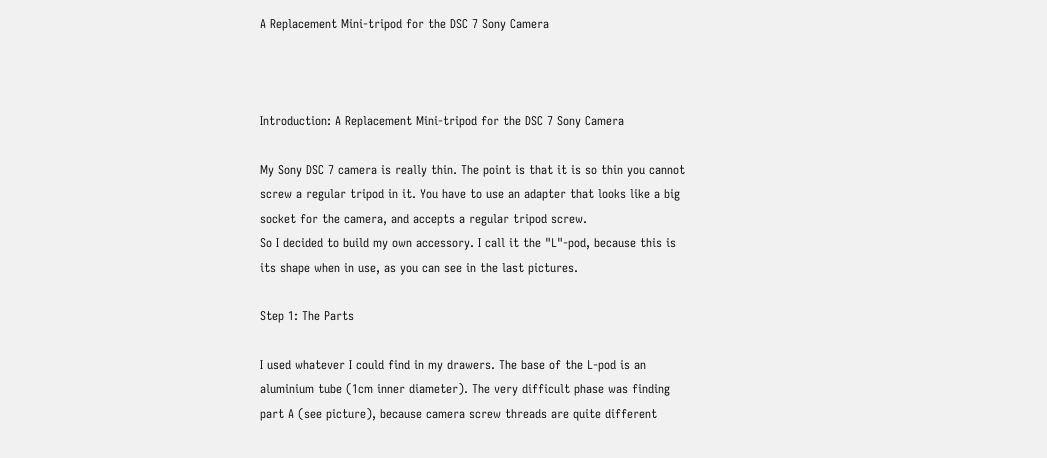A Replacement Mini-tripod for the DSC 7 Sony Camera



Introduction: A Replacement Mini-tripod for the DSC 7 Sony Camera

My Sony DSC 7 camera is really thin. The point is that it is so thin you cannot screw a regular tripod in it. You have to use an adapter that looks like a big socket for the camera, and accepts a regular tripod screw.
So I decided to build my own accessory. I call it the "L"-pod, because this is its shape when in use, as you can see in the last pictures.

Step 1: The Parts

I used whatever I could find in my drawers. The base of the L-pod is an aluminium tube (1cm inner diameter). The very difficult phase was finding part A (see picture), because camera screw threads are quite different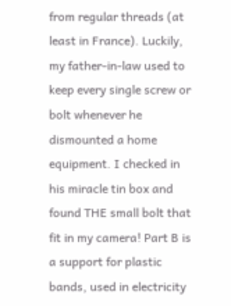from regular threads (at least in France). Luckily, my father-in-law used to keep every single screw or bolt whenever he dismounted a home equipment. I checked in his miracle tin box and found THE small bolt that fit in my camera! Part B is a support for plastic bands, used in electricity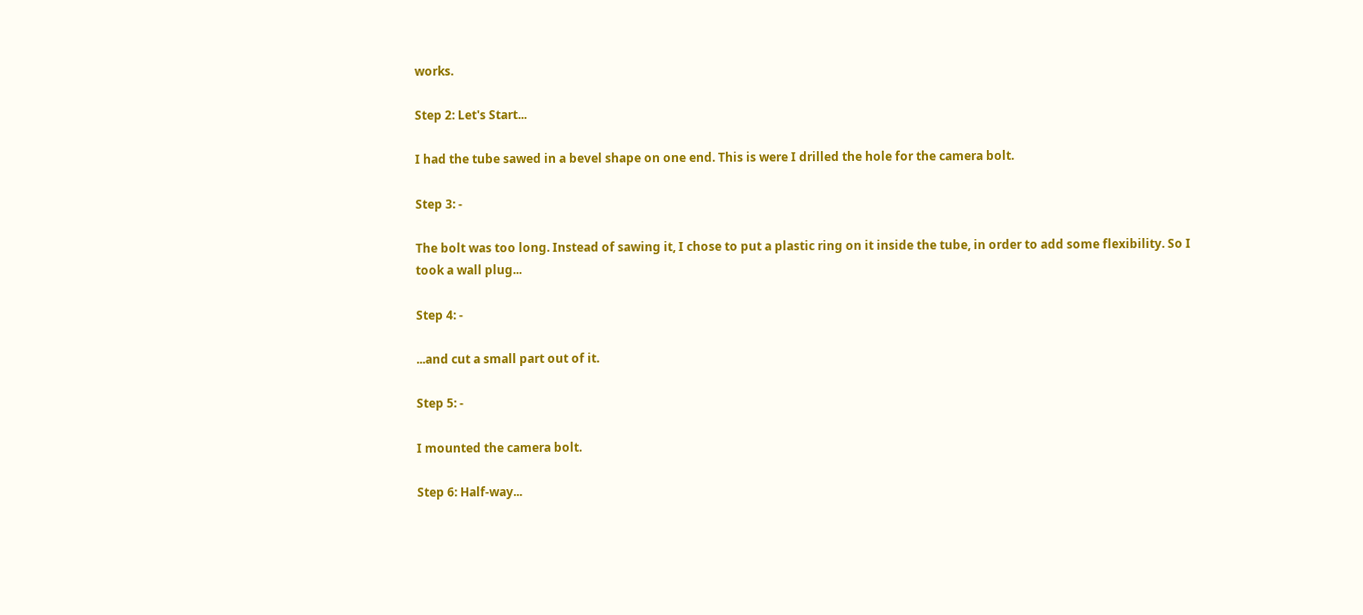works.

Step 2: Let's Start...

I had the tube sawed in a bevel shape on one end. This is were I drilled the hole for the camera bolt.

Step 3: -

The bolt was too long. Instead of sawing it, I chose to put a plastic ring on it inside the tube, in order to add some flexibility. So I took a wall plug...

Step 4: -

...and cut a small part out of it.

Step 5: -

I mounted the camera bolt.

Step 6: Half-way...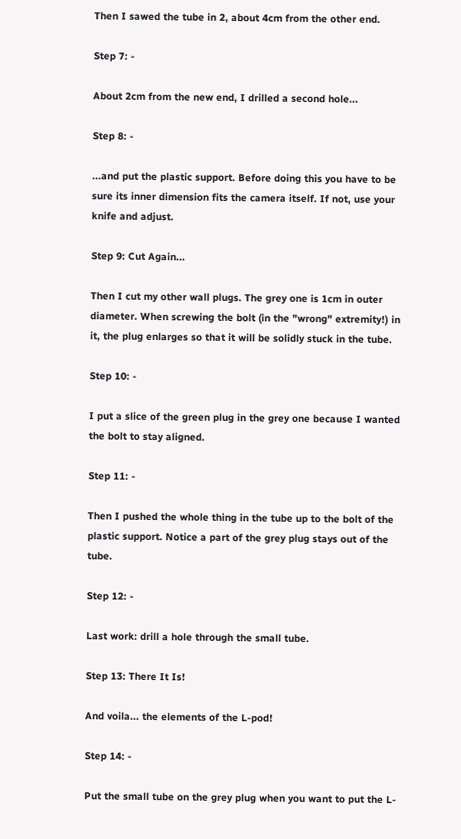Then I sawed the tube in 2, about 4cm from the other end.

Step 7: -

About 2cm from the new end, I drilled a second hole...

Step 8: -

...and put the plastic support. Before doing this you have to be sure its inner dimension fits the camera itself. If not, use your knife and adjust.

Step 9: Cut Again...

Then I cut my other wall plugs. The grey one is 1cm in outer diameter. When screwing the bolt (in the "wrong" extremity!) in it, the plug enlarges so that it will be solidly stuck in the tube.

Step 10: -

I put a slice of the green plug in the grey one because I wanted the bolt to stay aligned.

Step 11: -

Then I pushed the whole thing in the tube up to the bolt of the plastic support. Notice a part of the grey plug stays out of the tube.

Step 12: -

Last work: drill a hole through the small tube.

Step 13: There It Is!

And voila... the elements of the L-pod!

Step 14: -

Put the small tube on the grey plug when you want to put the L-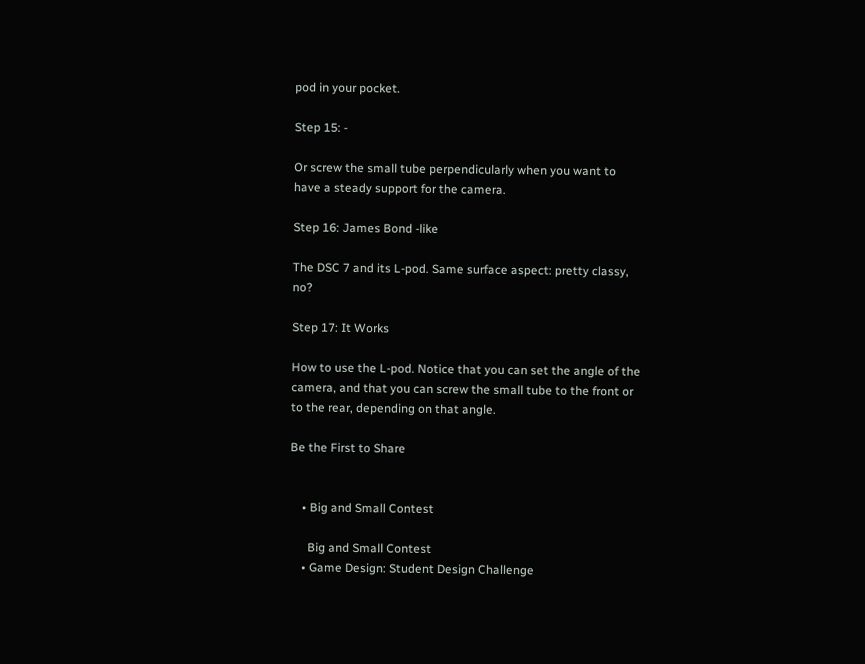pod in your pocket.

Step 15: -

Or screw the small tube perpendicularly when you want to have a steady support for the camera.

Step 16: James Bond -like

The DSC 7 and its L-pod. Same surface aspect: pretty classy, no?

Step 17: It Works

How to use the L-pod. Notice that you can set the angle of the camera, and that you can screw the small tube to the front or to the rear, depending on that angle.

Be the First to Share


    • Big and Small Contest

      Big and Small Contest
    • Game Design: Student Design Challenge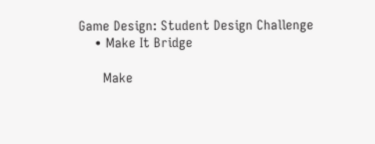Game Design: Student Design Challenge
    • Make It Bridge

      Make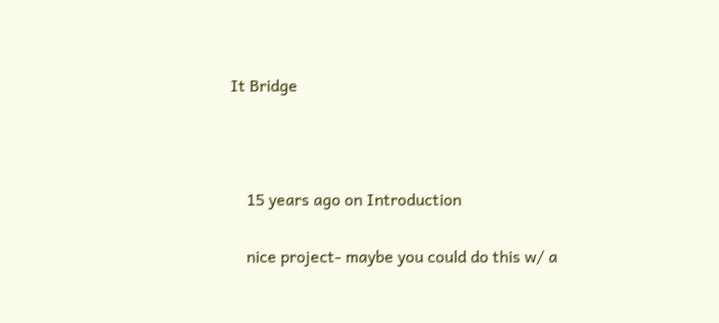It Bridge



    15 years ago on Introduction

    nice project- maybe you could do this w/ a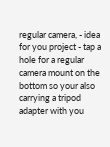regular camera, - idea for you project - tap a hole for a regular camera mount on the bottom so your also carrying a tripod adapter with you